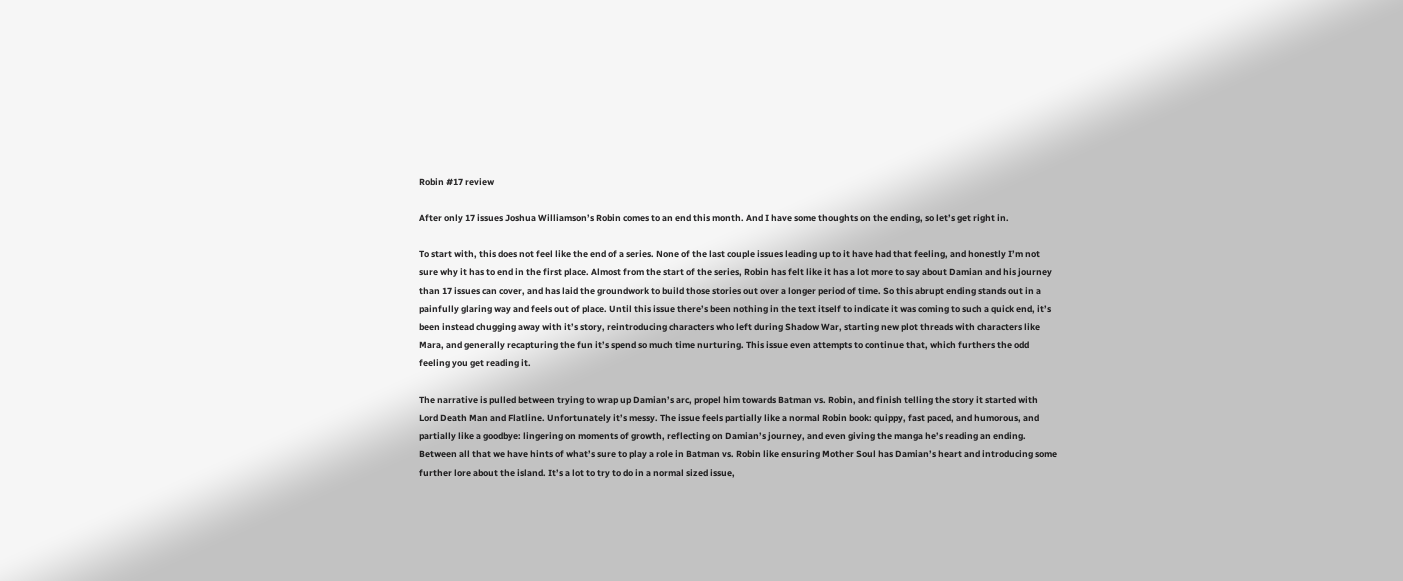Robin #17 review

After only 17 issues Joshua Williamson’s Robin comes to an end this month. And I have some thoughts on the ending, so let’s get right in.

To start with, this does not feel like the end of a series. None of the last couple issues leading up to it have had that feeling, and honestly I’m not sure why it has to end in the first place. Almost from the start of the series, Robin has felt like it has a lot more to say about Damian and his journey than 17 issues can cover, and has laid the groundwork to build those stories out over a longer period of time. So this abrupt ending stands out in a painfully glaring way and feels out of place. Until this issue there’s been nothing in the text itself to indicate it was coming to such a quick end, it’s been instead chugging away with it’s story, reintroducing characters who left during Shadow War, starting new plot threads with characters like Mara, and generally recapturing the fun it’s spend so much time nurturing. This issue even attempts to continue that, which furthers the odd feeling you get reading it.

The narrative is pulled between trying to wrap up Damian’s arc, propel him towards Batman vs. Robin, and finish telling the story it started with Lord Death Man and Flatline. Unfortunately it’s messy. The issue feels partially like a normal Robin book: quippy, fast paced, and humorous, and partially like a goodbye: lingering on moments of growth, reflecting on Damian’s journey, and even giving the manga he’s reading an ending. Between all that we have hints of what’s sure to play a role in Batman vs. Robin like ensuring Mother Soul has Damian’s heart and introducing some further lore about the island. It’s a lot to try to do in a normal sized issue,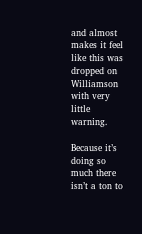and almost makes it feel like this was dropped on Williamson with very little warning.

Because it’s doing so much there isn’t a ton to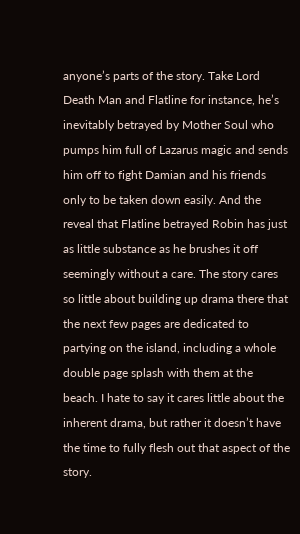anyone’s parts of the story. Take Lord Death Man and Flatline for instance, he’s inevitably betrayed by Mother Soul who pumps him full of Lazarus magic and sends him off to fight Damian and his friends only to be taken down easily. And the reveal that Flatline betrayed Robin has just as little substance as he brushes it off seemingly without a care. The story cares so little about building up drama there that the next few pages are dedicated to partying on the island, including a whole double page splash with them at the beach. I hate to say it cares little about the inherent drama, but rather it doesn’t have the time to fully flesh out that aspect of the story.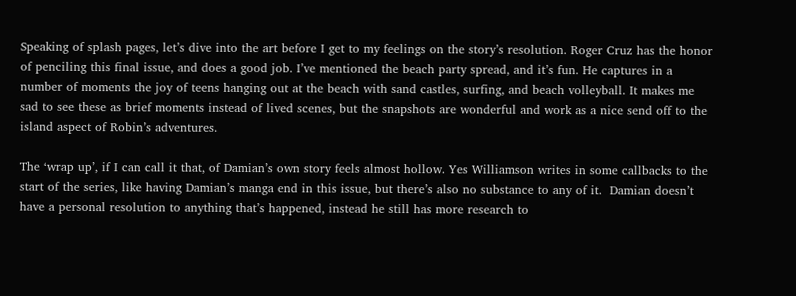Speaking of splash pages, let’s dive into the art before I get to my feelings on the story’s resolution. Roger Cruz has the honor of penciling this final issue, and does a good job. I’ve mentioned the beach party spread, and it’s fun. He captures in a number of moments the joy of teens hanging out at the beach with sand castles, surfing, and beach volleyball. It makes me sad to see these as brief moments instead of lived scenes, but the snapshots are wonderful and work as a nice send off to the island aspect of Robin’s adventures.

The ‘wrap up’, if I can call it that, of Damian’s own story feels almost hollow. Yes Williamson writes in some callbacks to the start of the series, like having Damian’s manga end in this issue, but there’s also no substance to any of it.  Damian doesn’t have a personal resolution to anything that’s happened, instead he still has more research to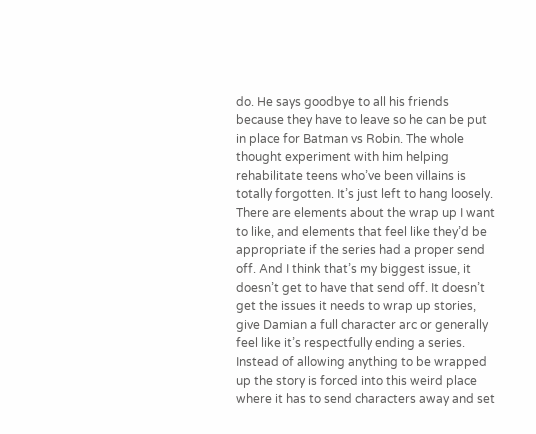do. He says goodbye to all his friends because they have to leave so he can be put in place for Batman vs Robin. The whole thought experiment with him helping rehabilitate teens who’ve been villains is totally forgotten. It’s just left to hang loosely. There are elements about the wrap up I want to like, and elements that feel like they’d be appropriate if the series had a proper send off. And I think that’s my biggest issue, it doesn’t get to have that send off. It doesn’t get the issues it needs to wrap up stories, give Damian a full character arc or generally feel like it’s respectfully ending a series. Instead of allowing anything to be wrapped up the story is forced into this weird place where it has to send characters away and set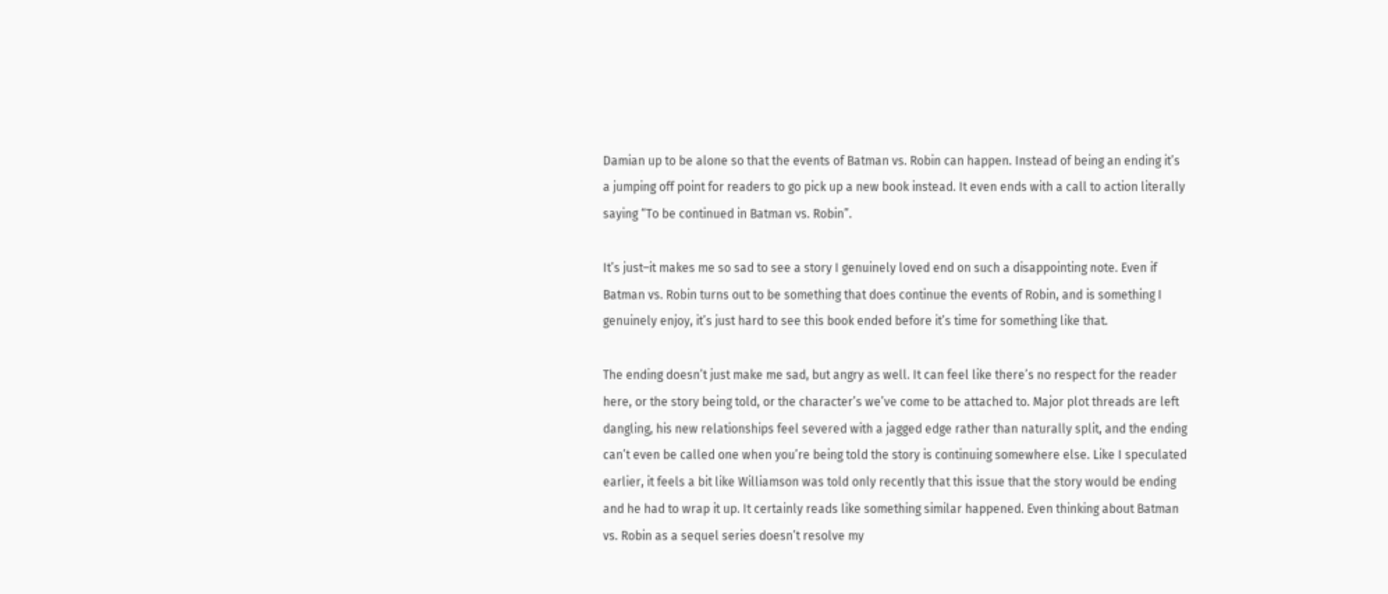Damian up to be alone so that the events of Batman vs. Robin can happen. Instead of being an ending it’s a jumping off point for readers to go pick up a new book instead. It even ends with a call to action literally saying “To be continued in Batman vs. Robin”.

It’s just–it makes me so sad to see a story I genuinely loved end on such a disappointing note. Even if Batman vs. Robin turns out to be something that does continue the events of Robin, and is something I genuinely enjoy, it’s just hard to see this book ended before it’s time for something like that.

The ending doesn’t just make me sad, but angry as well. It can feel like there’s no respect for the reader here, or the story being told, or the character’s we’ve come to be attached to. Major plot threads are left dangling, his new relationships feel severed with a jagged edge rather than naturally split, and the ending can’t even be called one when you’re being told the story is continuing somewhere else. Like I speculated earlier, it feels a bit like Williamson was told only recently that this issue that the story would be ending and he had to wrap it up. It certainly reads like something similar happened. Even thinking about Batman vs. Robin as a sequel series doesn’t resolve my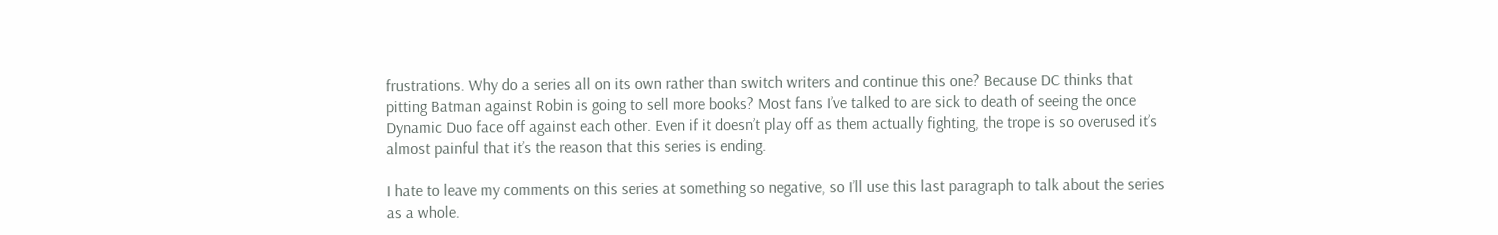frustrations. Why do a series all on its own rather than switch writers and continue this one? Because DC thinks that pitting Batman against Robin is going to sell more books? Most fans I’ve talked to are sick to death of seeing the once Dynamic Duo face off against each other. Even if it doesn’t play off as them actually fighting, the trope is so overused it’s almost painful that it’s the reason that this series is ending.

I hate to leave my comments on this series at something so negative, so I’ll use this last paragraph to talk about the series as a whole.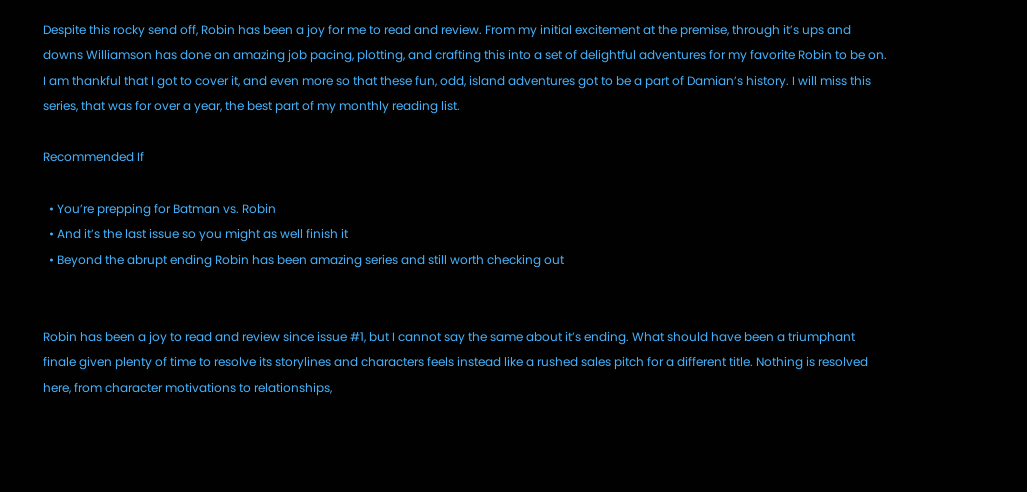Despite this rocky send off, Robin has been a joy for me to read and review. From my initial excitement at the premise, through it’s ups and downs Williamson has done an amazing job pacing, plotting, and crafting this into a set of delightful adventures for my favorite Robin to be on. I am thankful that I got to cover it, and even more so that these fun, odd, island adventures got to be a part of Damian’s history. I will miss this series, that was for over a year, the best part of my monthly reading list.

Recommended If

  • You’re prepping for Batman vs. Robin
  • And it’s the last issue so you might as well finish it
  • Beyond the abrupt ending Robin has been amazing series and still worth checking out


Robin has been a joy to read and review since issue #1, but I cannot say the same about it’s ending. What should have been a triumphant finale given plenty of time to resolve its storylines and characters feels instead like a rushed sales pitch for a different title. Nothing is resolved here, from character motivations to relationships,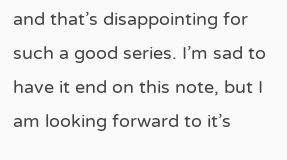and that’s disappointing for such a good series. I’m sad to have it end on this note, but I am looking forward to it’s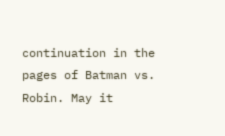continuation in the pages of Batman vs. Robin. May it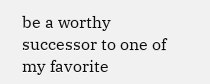be a worthy successor to one of my favorite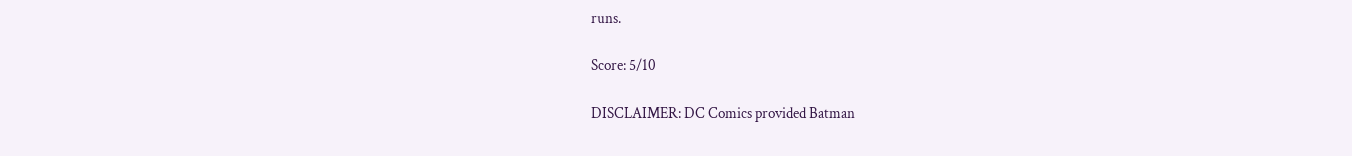runs.

Score: 5/10

DISCLAIMER: DC Comics provided Batman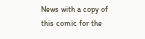News with a copy of this comic for the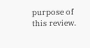purpose of this review.